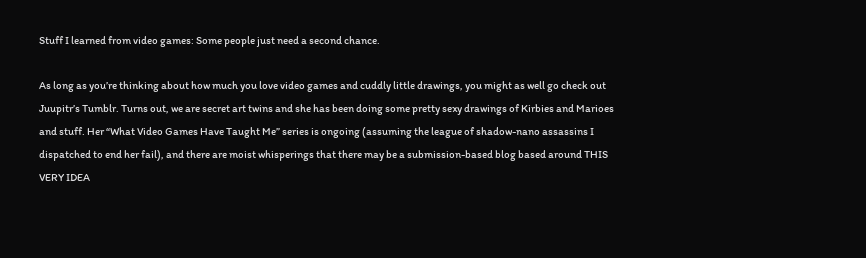Stuff I learned from video games: Some people just need a second chance.

As long as you’re thinking about how much you love video games and cuddly little drawings, you might as well go check out Juupitr’s Tumblr. Turns out, we are secret art twins and she has been doing some pretty sexy drawings of Kirbies and Marioes and stuff. Her “What Video Games Have Taught Me” series is ongoing (assuming the league of shadow-nano assassins I dispatched to end her fail), and there are moist whisperings that there may be a submission-based blog based around THIS VERY IDEA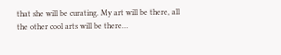that she will be curating. My art will be there, all the other cool arts will be there…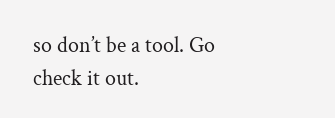so don’t be a tool. Go check it out.